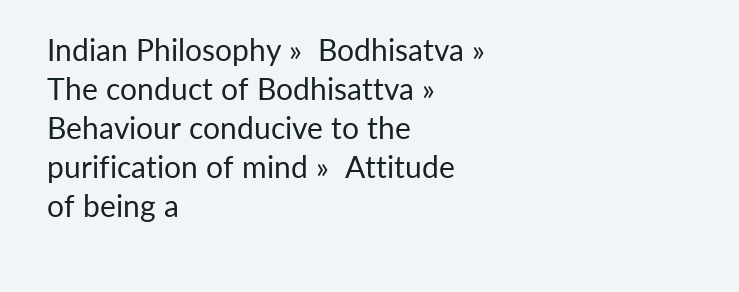Indian Philosophy »  Bodhisatva »  The conduct of Bodhisattva »  Behaviour conducive to the purification of mind »  Attitude of being a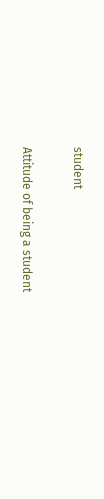student

Attitude of being a student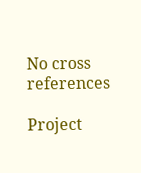No cross references

Project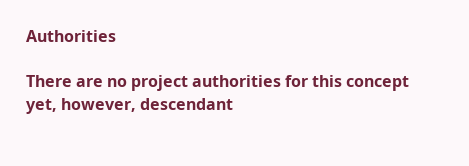Authorities

There are no project authorities for this concept yet, however, descendant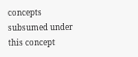concepts subsumed under this concept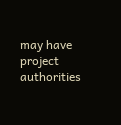may have project authorities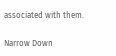associated with them.

Narrow Down